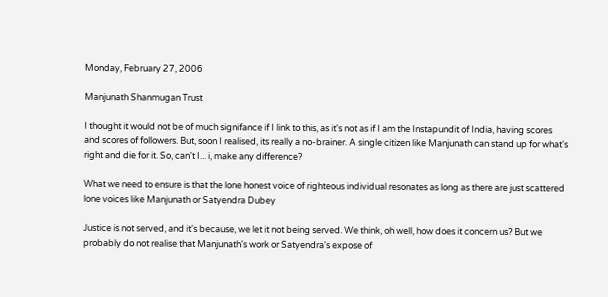Monday, February 27, 2006

Manjunath Shanmugan Trust

I thought it would not be of much signifance if I link to this, as it's not as if I am the Instapundit of India, having scores and scores of followers. But, soon I realised, its really a no-brainer. A single citizen like Manjunath can stand up for what's right and die for it. So, can't I... i, make any difference?

What we need to ensure is that the lone honest voice of righteous individual resonates as long as there are just scattered lone voices like Manjunath or Satyendra Dubey

Justice is not served, and it's because, we let it not being served. We think, oh well, how does it concern us? But we probably do not realise that Manjunath's work or Satyendra's expose of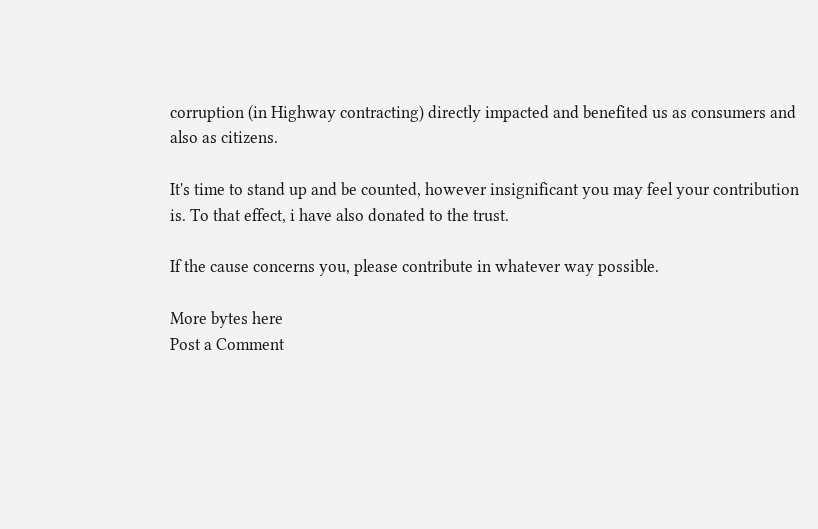corruption (in Highway contracting) directly impacted and benefited us as consumers and also as citizens.

It's time to stand up and be counted, however insignificant you may feel your contribution is. To that effect, i have also donated to the trust.

If the cause concerns you, please contribute in whatever way possible.

More bytes here
Post a Comment